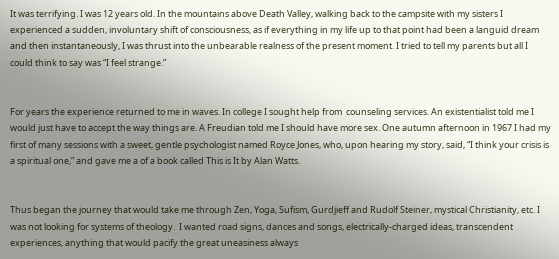It was terrifying. I was 12 years old. In the mountains above Death Valley, walking back to the campsite with my sisters I experienced a sudden, involuntary shift of consciousness, as if everything in my life up to that point had been a languid dream and then instantaneously, I was thrust into the unbearable realness of the present moment. I tried to tell my parents but all I could think to say was “I feel strange.”


For years the experience returned to me in waves. In college I sought help from  counseling services. An existentialist told me I would just have to accept the way things are. A Freudian told me I should have more sex. One autumn afternoon in 1967 I had my first of many sessions with a sweet, gentle psychologist named Royce Jones, who, upon hearing my story, said, “I think your crisis is a spiritual one,” and gave me a of a book called This is It by Alan Watts.


Thus began the journey that would take me through Zen, Yoga, Sufism, Gurdjieff and Rudolf Steiner, mystical Christianity, etc. I was not looking for systems of theology.  I wanted road signs, dances and songs, electrically-charged ideas, transcendent experiences, anything that would pacify the great uneasiness always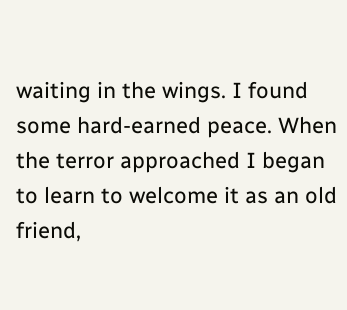waiting in the wings. I found some hard-earned peace. When the terror approached I began to learn to welcome it as an old friend,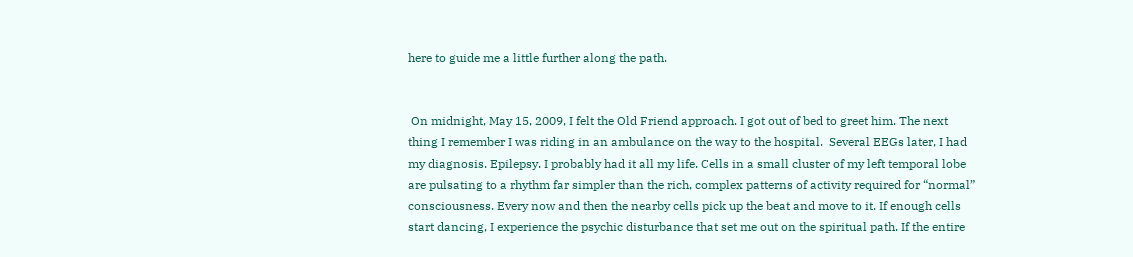here to guide me a little further along the path.


 On midnight, May 15, 2009, I felt the Old Friend approach. I got out of bed to greet him. The next thing I remember I was riding in an ambulance on the way to the hospital.  Several EEGs later, I had my diagnosis. Epilepsy. I probably had it all my life. Cells in a small cluster of my left temporal lobe are pulsating to a rhythm far simpler than the rich, complex patterns of activity required for “normal” consciousness. Every now and then the nearby cells pick up the beat and move to it. If enough cells start dancing, I experience the psychic disturbance that set me out on the spiritual path. If the entire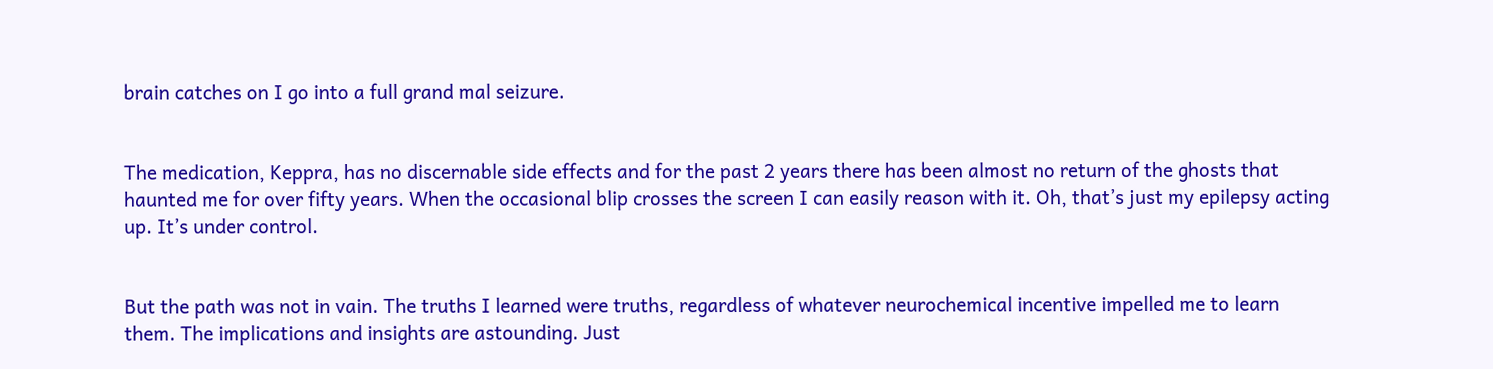brain catches on I go into a full grand mal seizure.


The medication, Keppra, has no discernable side effects and for the past 2 years there has been almost no return of the ghosts that haunted me for over fifty years. When the occasional blip crosses the screen I can easily reason with it. Oh, that’s just my epilepsy acting up. It’s under control.


But the path was not in vain. The truths I learned were truths, regardless of whatever neurochemical incentive impelled me to learn them. The implications and insights are astounding. Just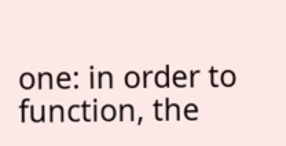one: in order to function, the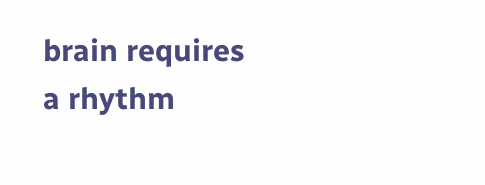brain requires a rhythm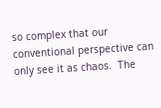so complex that our conventional perspective can only see it as chaos.  The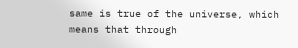same is true of the universe, which means that through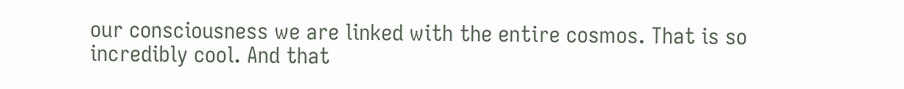our consciousness we are linked with the entire cosmos. That is so incredibly cool. And that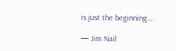is just the beginning.…

— Jim Nail